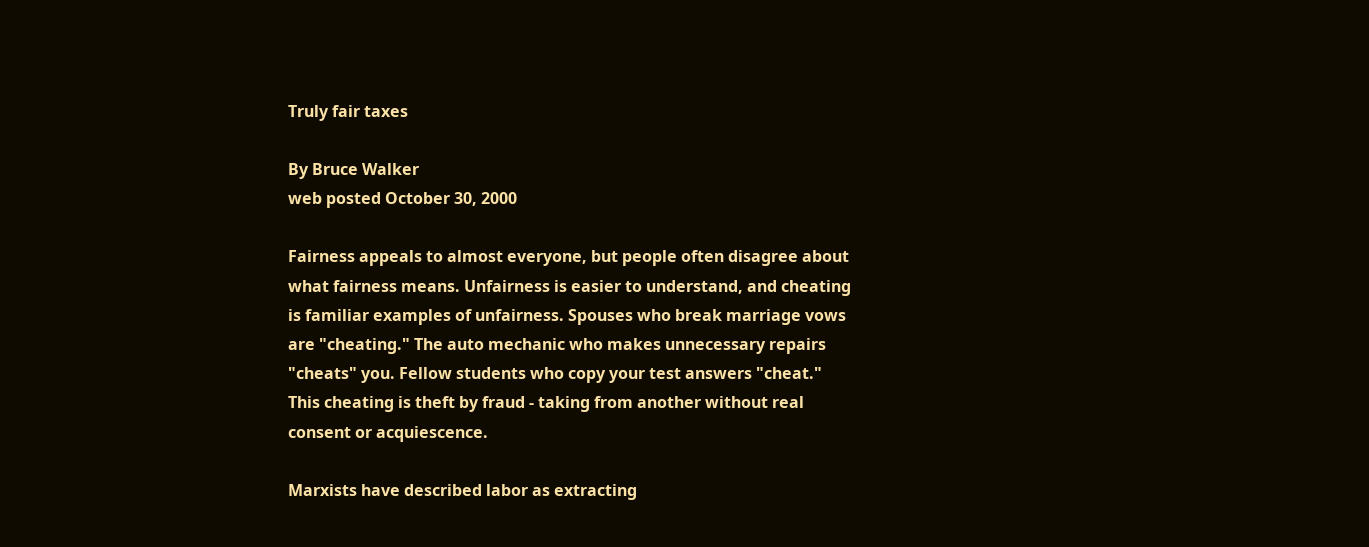Truly fair taxes

By Bruce Walker
web posted October 30, 2000

Fairness appeals to almost everyone, but people often disagree about what fairness means. Unfairness is easier to understand, and cheating is familiar examples of unfairness. Spouses who break marriage vows are "cheating." The auto mechanic who makes unnecessary repairs "cheats" you. Fellow students who copy your test answers "cheat." This cheating is theft by fraud - taking from another without real consent or acquiescence.

Marxists have described labor as extracting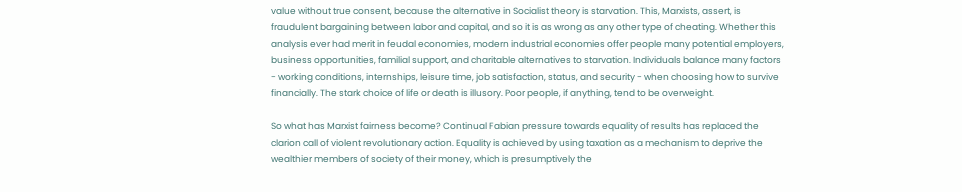value without true consent, because the alternative in Socialist theory is starvation. This, Marxists, assert, is fraudulent bargaining between labor and capital, and so it is as wrong as any other type of cheating. Whether this analysis ever had merit in feudal economies, modern industrial economies offer people many potential employers, business opportunities, familial support, and charitable alternatives to starvation. Individuals balance many factors - working conditions, internships, leisure time, job satisfaction, status, and security - when choosing how to survive financially. The stark choice of life or death is illusory. Poor people, if anything, tend to be overweight.

So what has Marxist fairness become? Continual Fabian pressure towards equality of results has replaced the clarion call of violent revolutionary action. Equality is achieved by using taxation as a mechanism to deprive the wealthier members of society of their money, which is presumptively the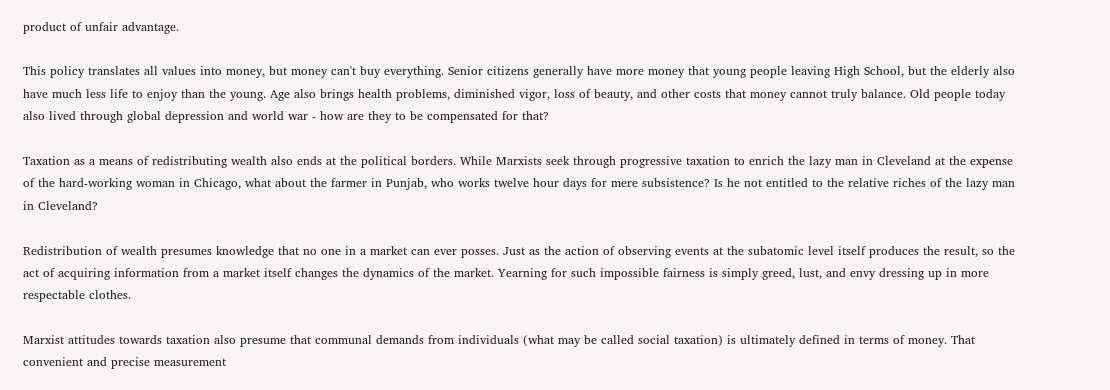product of unfair advantage.

This policy translates all values into money, but money can't buy everything. Senior citizens generally have more money that young people leaving High School, but the elderly also have much less life to enjoy than the young. Age also brings health problems, diminished vigor, loss of beauty, and other costs that money cannot truly balance. Old people today also lived through global depression and world war - how are they to be compensated for that?

Taxation as a means of redistributing wealth also ends at the political borders. While Marxists seek through progressive taxation to enrich the lazy man in Cleveland at the expense of the hard-working woman in Chicago, what about the farmer in Punjab, who works twelve hour days for mere subsistence? Is he not entitled to the relative riches of the lazy man in Cleveland?

Redistribution of wealth presumes knowledge that no one in a market can ever posses. Just as the action of observing events at the subatomic level itself produces the result, so the act of acquiring information from a market itself changes the dynamics of the market. Yearning for such impossible fairness is simply greed, lust, and envy dressing up in more respectable clothes.

Marxist attitudes towards taxation also presume that communal demands from individuals (what may be called social taxation) is ultimately defined in terms of money. That convenient and precise measurement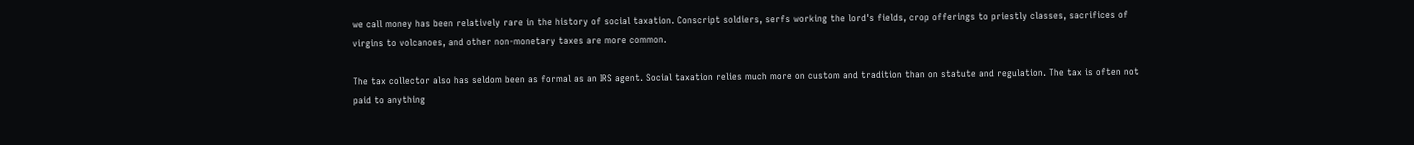we call money has been relatively rare in the history of social taxation. Conscript soldiers, serfs working the lord's fields, crop offerings to priestly classes, sacrifices of virgins to volcanoes, and other non-monetary taxes are more common.

The tax collector also has seldom been as formal as an IRS agent. Social taxation relies much more on custom and tradition than on statute and regulation. The tax is often not paid to anything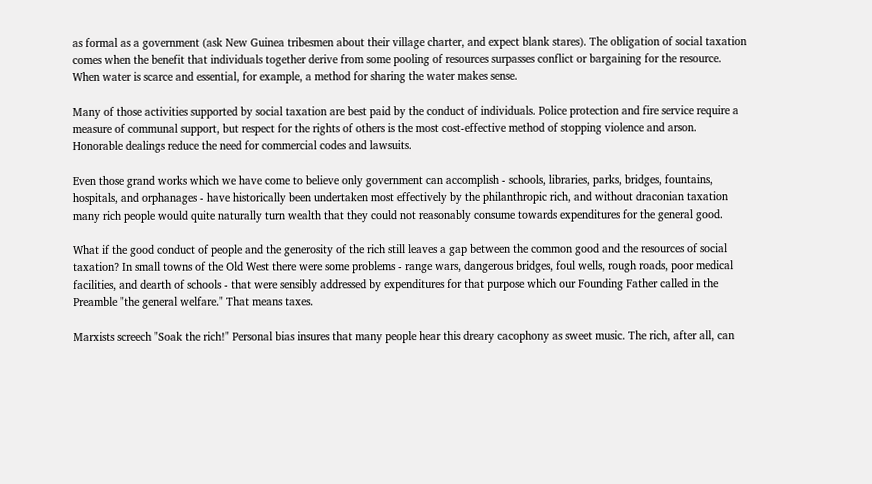as formal as a government (ask New Guinea tribesmen about their village charter, and expect blank stares). The obligation of social taxation comes when the benefit that individuals together derive from some pooling of resources surpasses conflict or bargaining for the resource. When water is scarce and essential, for example, a method for sharing the water makes sense.

Many of those activities supported by social taxation are best paid by the conduct of individuals. Police protection and fire service require a measure of communal support, but respect for the rights of others is the most cost-effective method of stopping violence and arson. Honorable dealings reduce the need for commercial codes and lawsuits.

Even those grand works which we have come to believe only government can accomplish - schools, libraries, parks, bridges, fountains, hospitals, and orphanages - have historically been undertaken most effectively by the philanthropic rich, and without draconian taxation many rich people would quite naturally turn wealth that they could not reasonably consume towards expenditures for the general good.

What if the good conduct of people and the generosity of the rich still leaves a gap between the common good and the resources of social taxation? In small towns of the Old West there were some problems - range wars, dangerous bridges, foul wells, rough roads, poor medical facilities, and dearth of schools - that were sensibly addressed by expenditures for that purpose which our Founding Father called in the Preamble "the general welfare." That means taxes.

Marxists screech "Soak the rich!" Personal bias insures that many people hear this dreary cacophony as sweet music. The rich, after all, can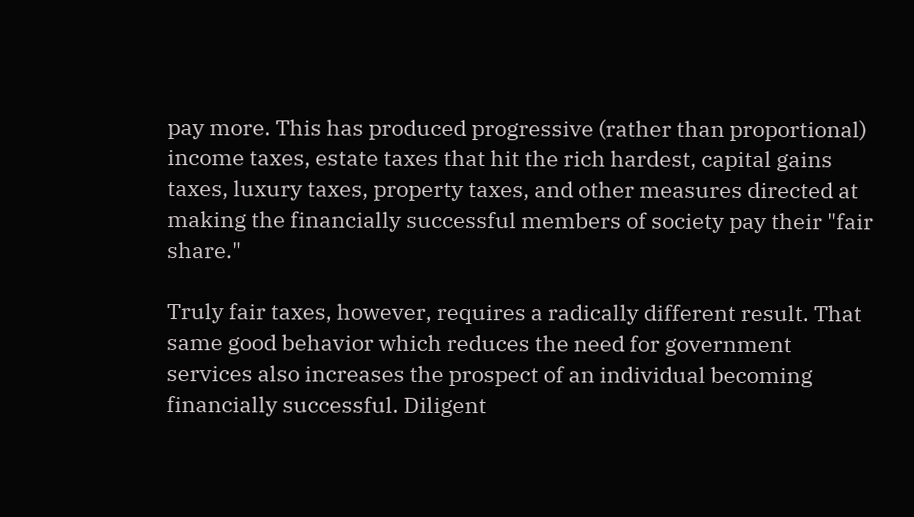pay more. This has produced progressive (rather than proportional) income taxes, estate taxes that hit the rich hardest, capital gains taxes, luxury taxes, property taxes, and other measures directed at making the financially successful members of society pay their "fair share."

Truly fair taxes, however, requires a radically different result. That same good behavior which reduces the need for government services also increases the prospect of an individual becoming financially successful. Diligent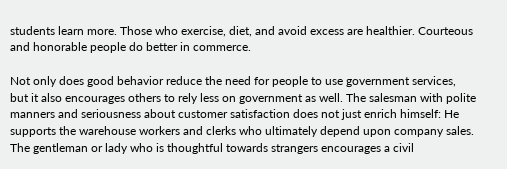students learn more. Those who exercise, diet, and avoid excess are healthier. Courteous and honorable people do better in commerce.

Not only does good behavior reduce the need for people to use government services, but it also encourages others to rely less on government as well. The salesman with polite manners and seriousness about customer satisfaction does not just enrich himself: He supports the warehouse workers and clerks who ultimately depend upon company sales. The gentleman or lady who is thoughtful towards strangers encourages a civil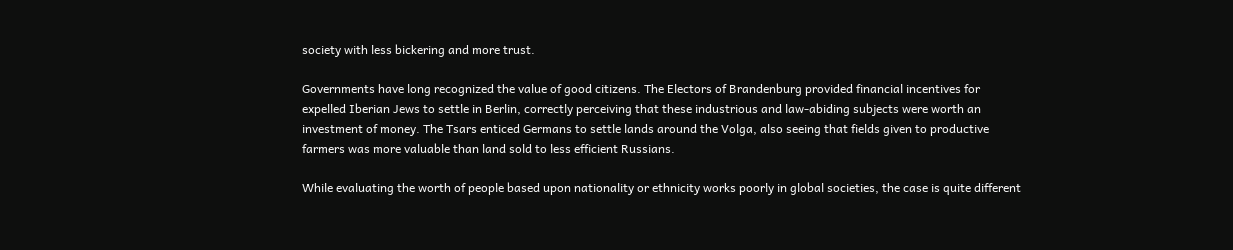society with less bickering and more trust.

Governments have long recognized the value of good citizens. The Electors of Brandenburg provided financial incentives for expelled Iberian Jews to settle in Berlin, correctly perceiving that these industrious and law-abiding subjects were worth an investment of money. The Tsars enticed Germans to settle lands around the Volga, also seeing that fields given to productive farmers was more valuable than land sold to less efficient Russians.

While evaluating the worth of people based upon nationality or ethnicity works poorly in global societies, the case is quite different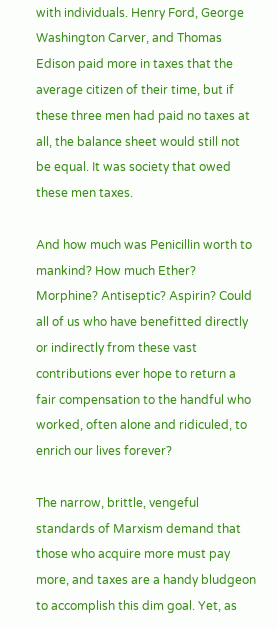with individuals. Henry Ford, George Washington Carver, and Thomas Edison paid more in taxes that the average citizen of their time, but if these three men had paid no taxes at all, the balance sheet would still not be equal. It was society that owed these men taxes.

And how much was Penicillin worth to mankind? How much Ether? Morphine? Antiseptic? Aspirin? Could all of us who have benefitted directly or indirectly from these vast contributions ever hope to return a fair compensation to the handful who worked, often alone and ridiculed, to enrich our lives forever?

The narrow, brittle, vengeful standards of Marxism demand that those who acquire more must pay more, and taxes are a handy bludgeon to accomplish this dim goal. Yet, as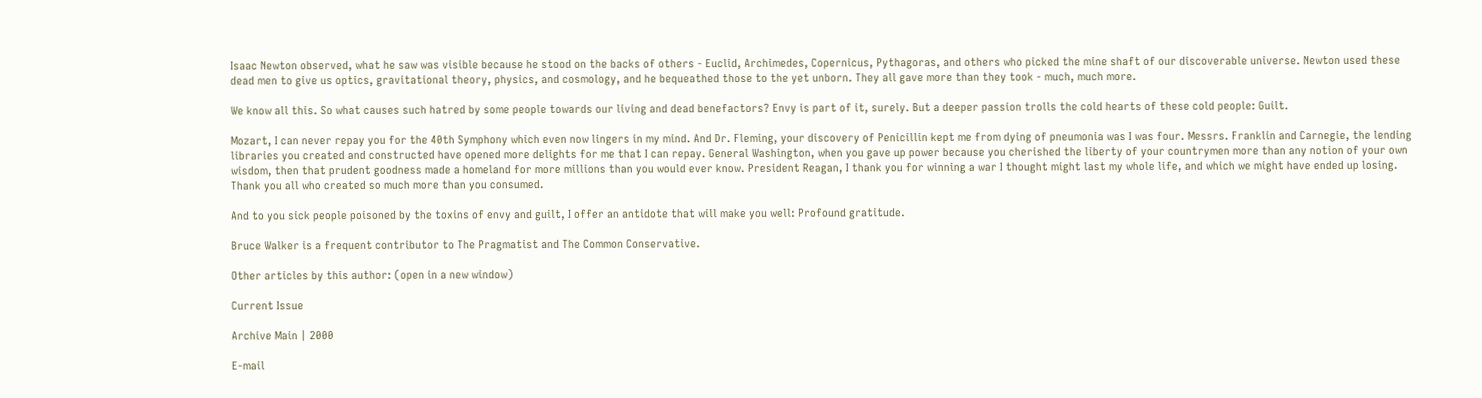Isaac Newton observed, what he saw was visible because he stood on the backs of others - Euclid, Archimedes, Copernicus, Pythagoras, and others who picked the mine shaft of our discoverable universe. Newton used these dead men to give us optics, gravitational theory, physics, and cosmology, and he bequeathed those to the yet unborn. They all gave more than they took - much, much more.

We know all this. So what causes such hatred by some people towards our living and dead benefactors? Envy is part of it, surely. But a deeper passion trolls the cold hearts of these cold people: Guilt.

Mozart, I can never repay you for the 40th Symphony which even now lingers in my mind. And Dr. Fleming, your discovery of Penicillin kept me from dying of pneumonia was I was four. Messrs. Franklin and Carnegie, the lending libraries you created and constructed have opened more delights for me that I can repay. General Washington, when you gave up power because you cherished the liberty of your countrymen more than any notion of your own wisdom, then that prudent goodness made a homeland for more millions than you would ever know. President Reagan, I thank you for winning a war I thought might last my whole life, and which we might have ended up losing. Thank you all who created so much more than you consumed.

And to you sick people poisoned by the toxins of envy and guilt, I offer an antidote that will make you well: Profound gratitude.

Bruce Walker is a frequent contributor to The Pragmatist and The Common Conservative.

Other articles by this author: (open in a new window)

Current Issue

Archive Main | 2000

E-mail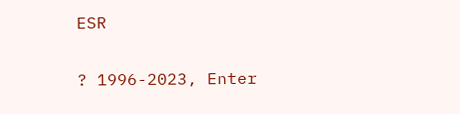ESR


? 1996-2023, Enter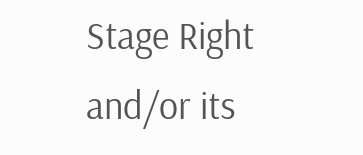Stage Right and/or its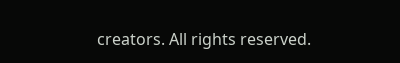creators. All rights reserved.